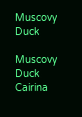Muscovy Duck

Muscovy Duck Cairina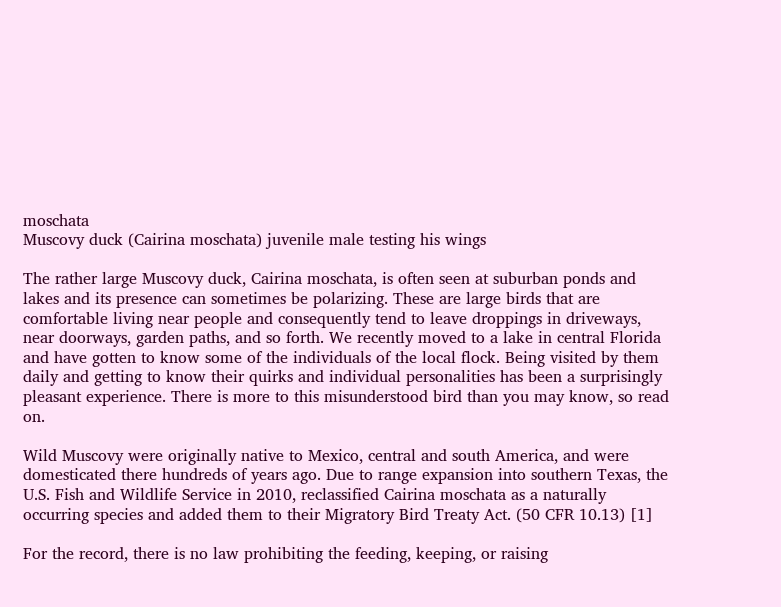moschata
Muscovy duck (Cairina moschata) juvenile male testing his wings

The rather large Muscovy duck, Cairina moschata, is often seen at suburban ponds and lakes and its presence can sometimes be polarizing. These are large birds that are comfortable living near people and consequently tend to leave droppings in driveways, near doorways, garden paths, and so forth. We recently moved to a lake in central Florida and have gotten to know some of the individuals of the local flock. Being visited by them daily and getting to know their quirks and individual personalities has been a surprisingly pleasant experience. There is more to this misunderstood bird than you may know, so read on.

Wild Muscovy were originally native to Mexico, central and south America, and were domesticated there hundreds of years ago. Due to range expansion into southern Texas, the U.S. Fish and Wildlife Service in 2010, reclassified Cairina moschata as a naturally occurring species and added them to their Migratory Bird Treaty Act. (50 CFR 10.13) [1]

For the record, there is no law prohibiting the feeding, keeping, or raising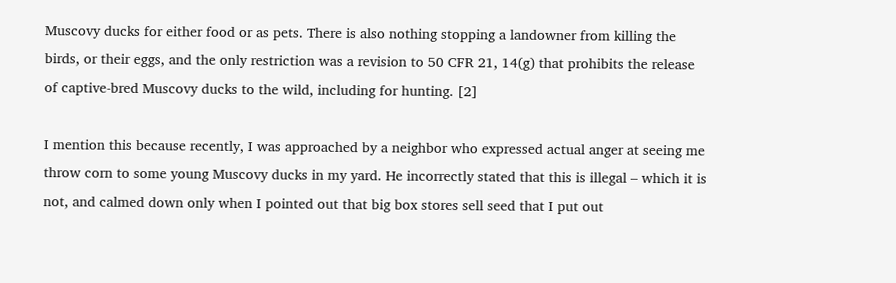Muscovy ducks for either food or as pets. There is also nothing stopping a landowner from killing the birds, or their eggs, and the only restriction was a revision to 50 CFR 21, 14(g) that prohibits the release of captive-bred Muscovy ducks to the wild, including for hunting. [2]

I mention this because recently, I was approached by a neighbor who expressed actual anger at seeing me throw corn to some young Muscovy ducks in my yard. He incorrectly stated that this is illegal – which it is not, and calmed down only when I pointed out that big box stores sell seed that I put out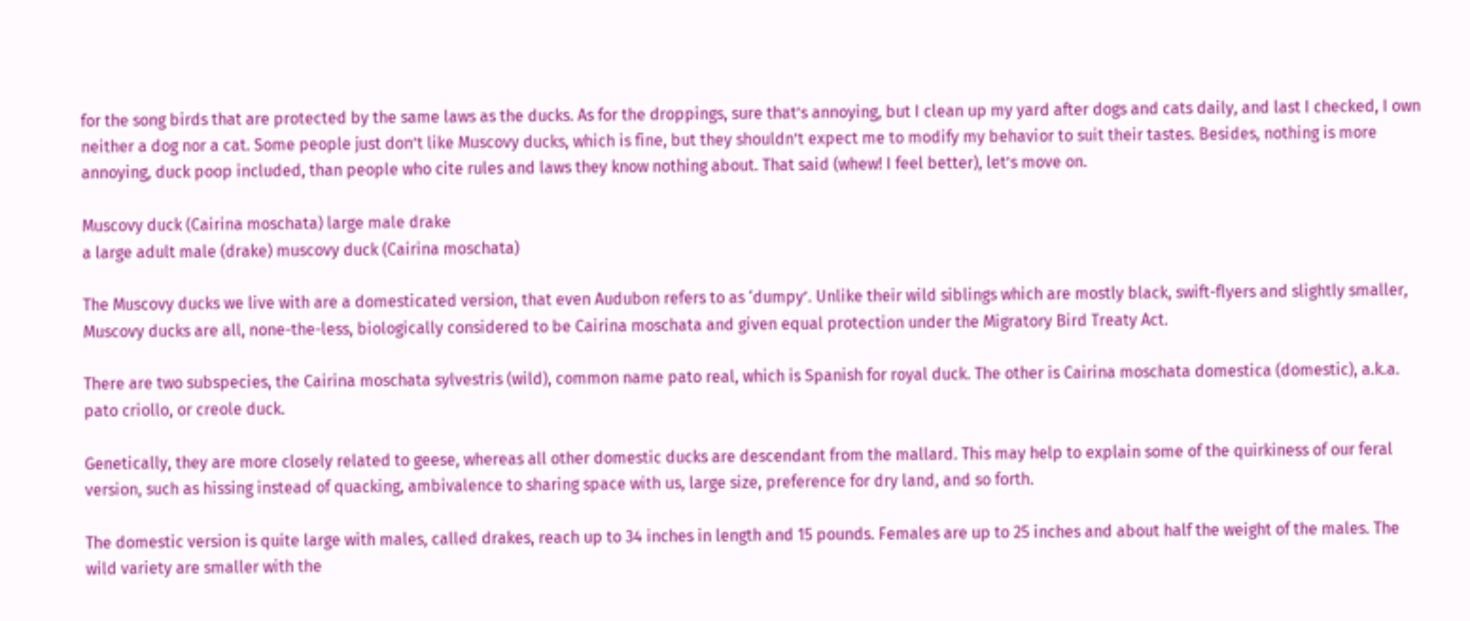for the song birds that are protected by the same laws as the ducks. As for the droppings, sure that’s annoying, but I clean up my yard after dogs and cats daily, and last I checked, I own neither a dog nor a cat. Some people just don’t like Muscovy ducks, which is fine, but they shouldn’t expect me to modify my behavior to suit their tastes. Besides, nothing is more annoying, duck poop included, than people who cite rules and laws they know nothing about. That said (whew! I feel better), let’s move on.

Muscovy duck (Cairina moschata) large male drake
a large adult male (drake) muscovy duck (Cairina moschata)

The Muscovy ducks we live with are a domesticated version, that even Audubon refers to as ‘dumpy’. Unlike their wild siblings which are mostly black, swift-flyers and slightly smaller, Muscovy ducks are all, none-the-less, biologically considered to be Cairina moschata and given equal protection under the Migratory Bird Treaty Act.

There are two subspecies, the Cairina moschata sylvestris (wild), common name pato real, which is Spanish for royal duck. The other is Cairina moschata domestica (domestic), a.k.a. pato criollo, or creole duck.

Genetically, they are more closely related to geese, whereas all other domestic ducks are descendant from the mallard. This may help to explain some of the quirkiness of our feral version, such as hissing instead of quacking, ambivalence to sharing space with us, large size, preference for dry land, and so forth.

The domestic version is quite large with males, called drakes, reach up to 34 inches in length and 15 pounds. Females are up to 25 inches and about half the weight of the males. The wild variety are smaller with the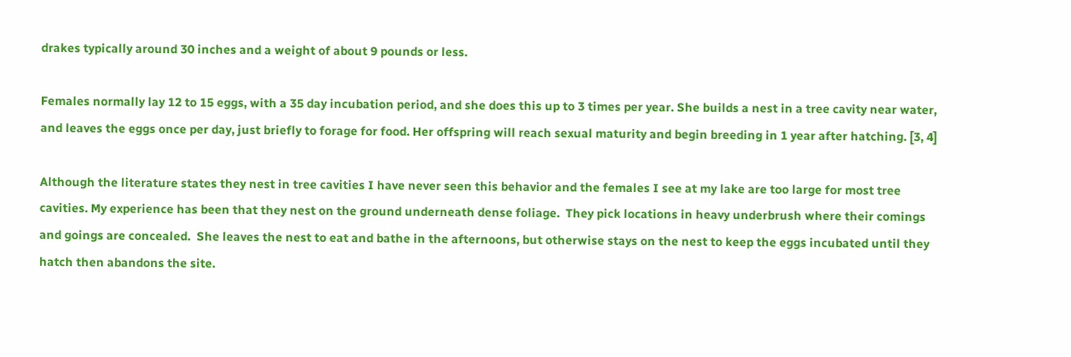drakes typically around 30 inches and a weight of about 9 pounds or less.

Females normally lay 12 to 15 eggs, with a 35 day incubation period, and she does this up to 3 times per year. She builds a nest in a tree cavity near water, and leaves the eggs once per day, just briefly to forage for food. Her offspring will reach sexual maturity and begin breeding in 1 year after hatching. [3, 4]

Although the literature states they nest in tree cavities I have never seen this behavior and the females I see at my lake are too large for most tree cavities. My experience has been that they nest on the ground underneath dense foliage.  They pick locations in heavy underbrush where their comings and goings are concealed.  She leaves the nest to eat and bathe in the afternoons, but otherwise stays on the nest to keep the eggs incubated until they hatch then abandons the site.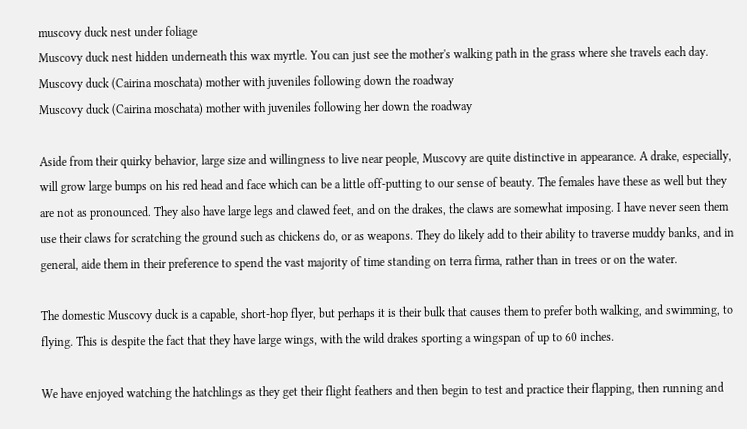muscovy duck nest under foliage
Muscovy duck nest hidden underneath this wax myrtle. You can just see the mother's walking path in the grass where she travels each day.
Muscovy duck (Cairina moschata) mother with juveniles following down the roadway
Muscovy duck (Cairina moschata) mother with juveniles following her down the roadway

Aside from their quirky behavior, large size and willingness to live near people, Muscovy are quite distinctive in appearance. A drake, especially, will grow large bumps on his red head and face which can be a little off-putting to our sense of beauty. The females have these as well but they are not as pronounced. They also have large legs and clawed feet, and on the drakes, the claws are somewhat imposing. I have never seen them use their claws for scratching the ground such as chickens do, or as weapons. They do likely add to their ability to traverse muddy banks, and in general, aide them in their preference to spend the vast majority of time standing on terra firma, rather than in trees or on the water.

The domestic Muscovy duck is a capable, short-hop flyer, but perhaps it is their bulk that causes them to prefer both walking, and swimming, to flying. This is despite the fact that they have large wings, with the wild drakes sporting a wingspan of up to 60 inches.

We have enjoyed watching the hatchlings as they get their flight feathers and then begin to test and practice their flapping, then running and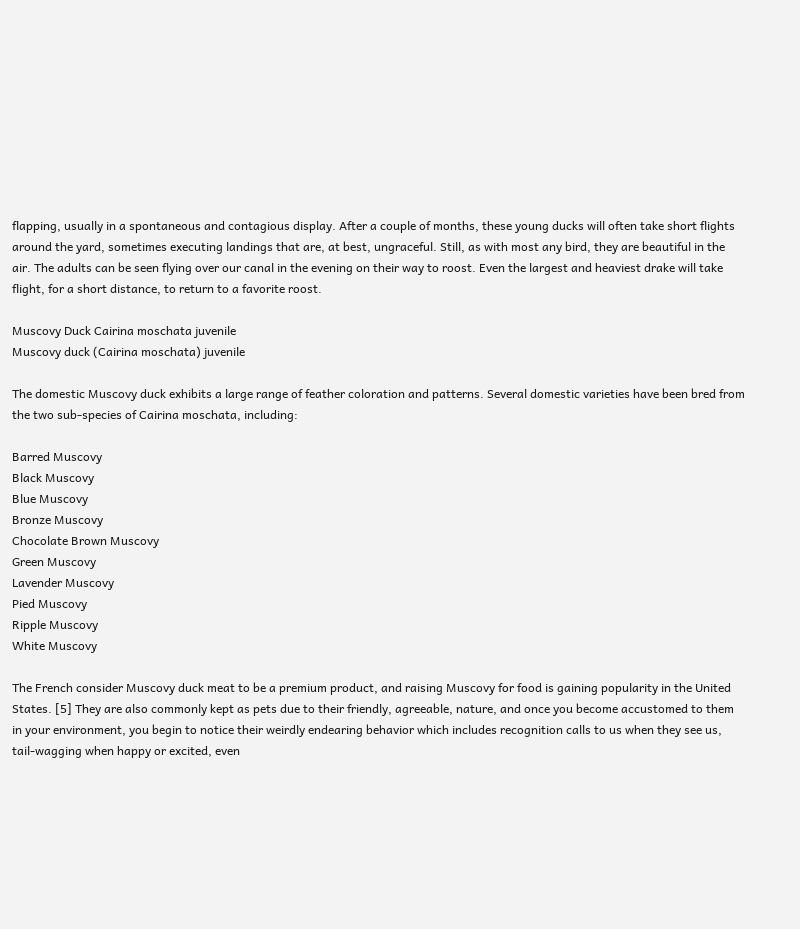flapping, usually in a spontaneous and contagious display. After a couple of months, these young ducks will often take short flights around the yard, sometimes executing landings that are, at best, ungraceful. Still, as with most any bird, they are beautiful in the air. The adults can be seen flying over our canal in the evening on their way to roost. Even the largest and heaviest drake will take flight, for a short distance, to return to a favorite roost.

Muscovy Duck Cairina moschata juvenile
Muscovy duck (Cairina moschata) juvenile

The domestic Muscovy duck exhibits a large range of feather coloration and patterns. Several domestic varieties have been bred from the two sub-species of Cairina moschata, including:

Barred Muscovy
Black Muscovy
Blue Muscovy
Bronze Muscovy
Chocolate Brown Muscovy
Green Muscovy
Lavender Muscovy
Pied Muscovy
Ripple Muscovy
White Muscovy

The French consider Muscovy duck meat to be a premium product, and raising Muscovy for food is gaining popularity in the United States. [5] They are also commonly kept as pets due to their friendly, agreeable, nature, and once you become accustomed to them in your environment, you begin to notice their weirdly endearing behavior which includes recognition calls to us when they see us, tail-wagging when happy or excited, even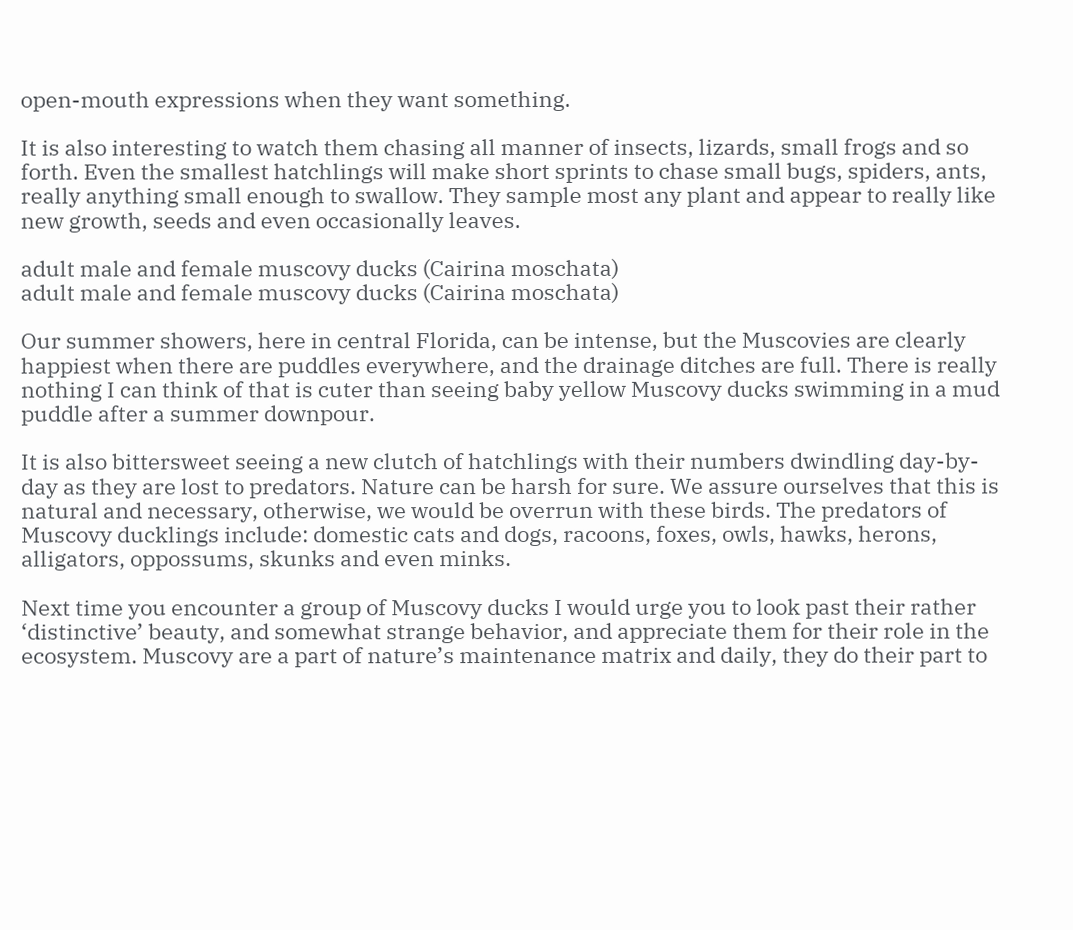open-mouth expressions when they want something.

It is also interesting to watch them chasing all manner of insects, lizards, small frogs and so forth. Even the smallest hatchlings will make short sprints to chase small bugs, spiders, ants, really anything small enough to swallow. They sample most any plant and appear to really like new growth, seeds and even occasionally leaves.

adult male and female muscovy ducks (Cairina moschata)
adult male and female muscovy ducks (Cairina moschata)

Our summer showers, here in central Florida, can be intense, but the Muscovies are clearly happiest when there are puddles everywhere, and the drainage ditches are full. There is really nothing I can think of that is cuter than seeing baby yellow Muscovy ducks swimming in a mud puddle after a summer downpour.

It is also bittersweet seeing a new clutch of hatchlings with their numbers dwindling day-by-day as they are lost to predators. Nature can be harsh for sure. We assure ourselves that this is natural and necessary, otherwise, we would be overrun with these birds. The predators of Muscovy ducklings include: domestic cats and dogs, racoons, foxes, owls, hawks, herons, alligators, oppossums, skunks and even minks.

Next time you encounter a group of Muscovy ducks I would urge you to look past their rather ‘distinctive’ beauty, and somewhat strange behavior, and appreciate them for their role in the ecosystem. Muscovy are a part of nature’s maintenance matrix and daily, they do their part to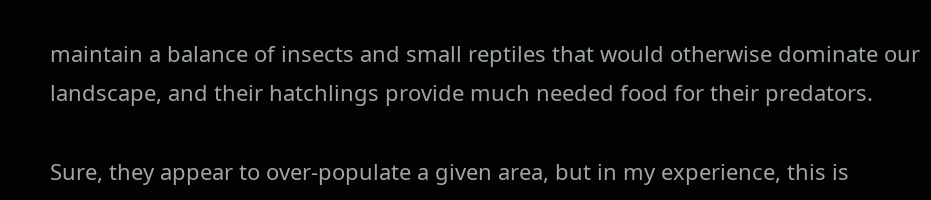maintain a balance of insects and small reptiles that would otherwise dominate our landscape, and their hatchlings provide much needed food for their predators.

Sure, they appear to over-populate a given area, but in my experience, this is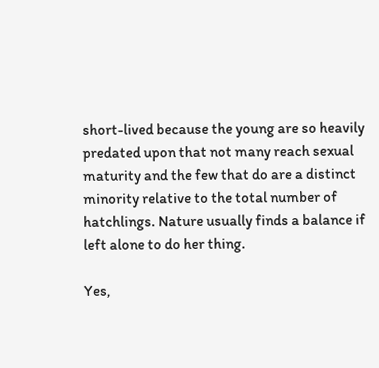short-lived because the young are so heavily predated upon that not many reach sexual maturity and the few that do are a distinct minority relative to the total number of hatchlings. Nature usually finds a balance if left alone to do her thing.

Yes,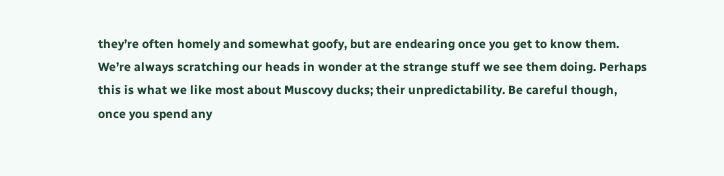they’re often homely and somewhat goofy, but are endearing once you get to know them. We’re always scratching our heads in wonder at the strange stuff we see them doing. Perhaps this is what we like most about Muscovy ducks; their unpredictability. Be careful though, once you spend any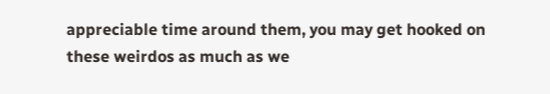appreciable time around them, you may get hooked on these weirdos as much as we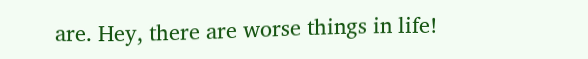are. Hey, there are worse things in life!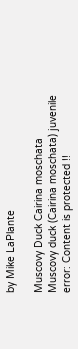by Mike LaPlante

Muscovy Duck Cairina moschata
Muscovy duck (Cairina moschata) juvenile
error: Content is protected !!